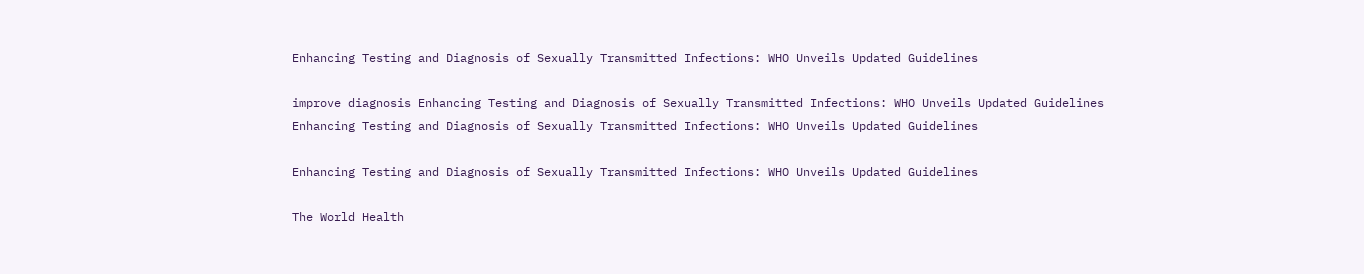Enhancing Testing and Diagnosis of Sexually Transmitted Infections: WHO Unveils Updated Guidelines

improve diagnosis Enhancing Testing and Diagnosis of Sexually Transmitted Infections: WHO Unveils Updated Guidelines
Enhancing Testing and Diagnosis of Sexually Transmitted Infections: WHO Unveils Updated Guidelines

Enhancing Testing and Diagnosis of Sexually Transmitted Infections: WHO Unveils Updated Guidelines

The World Health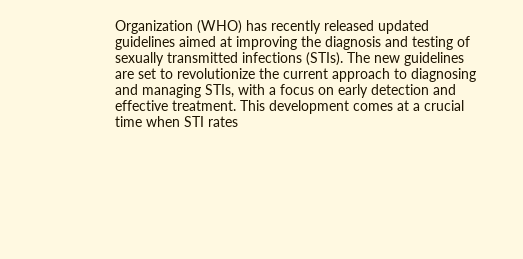Organization (WHO) has recently released updated guidelines aimed at improving the diagnosis and testing of sexually transmitted infections (STIs). The new guidelines are set to revolutionize the current approach to diagnosing and managing STIs, with a focus on early detection and effective treatment. This development comes at a crucial time when STI rates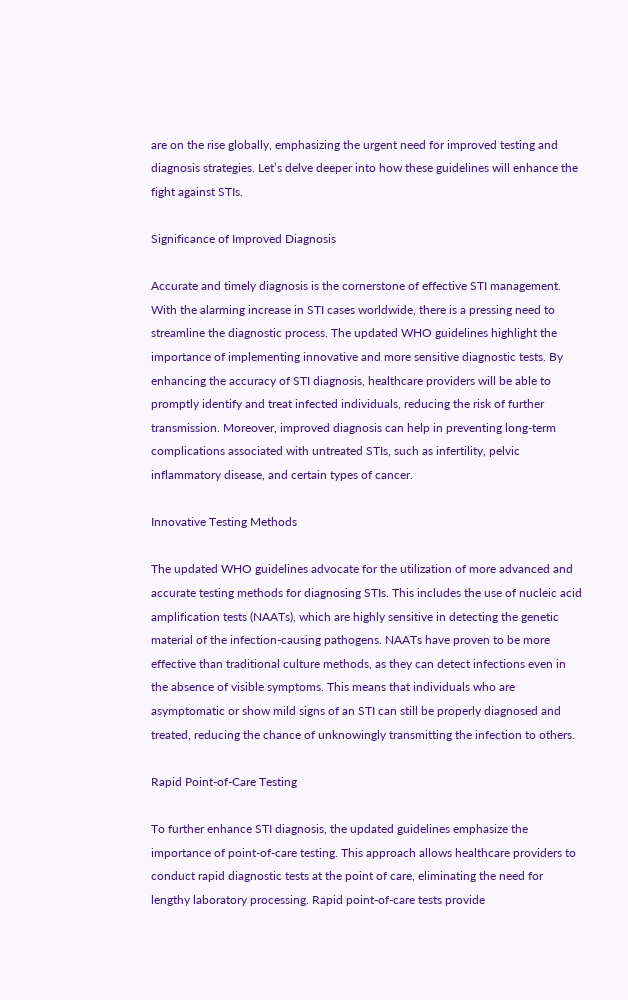are on the rise globally, emphasizing the urgent need for improved testing and diagnosis strategies. Let’s delve deeper into how these guidelines will enhance the fight against STIs.

Significance of Improved Diagnosis

Accurate and timely diagnosis is the cornerstone of effective STI management. With the alarming increase in STI cases worldwide, there is a pressing need to streamline the diagnostic process. The updated WHO guidelines highlight the importance of implementing innovative and more sensitive diagnostic tests. By enhancing the accuracy of STI diagnosis, healthcare providers will be able to promptly identify and treat infected individuals, reducing the risk of further transmission. Moreover, improved diagnosis can help in preventing long-term complications associated with untreated STIs, such as infertility, pelvic inflammatory disease, and certain types of cancer.

Innovative Testing Methods

The updated WHO guidelines advocate for the utilization of more advanced and accurate testing methods for diagnosing STIs. This includes the use of nucleic acid amplification tests (NAATs), which are highly sensitive in detecting the genetic material of the infection-causing pathogens. NAATs have proven to be more effective than traditional culture methods, as they can detect infections even in the absence of visible symptoms. This means that individuals who are asymptomatic or show mild signs of an STI can still be properly diagnosed and treated, reducing the chance of unknowingly transmitting the infection to others.

Rapid Point-of-Care Testing

To further enhance STI diagnosis, the updated guidelines emphasize the importance of point-of-care testing. This approach allows healthcare providers to conduct rapid diagnostic tests at the point of care, eliminating the need for lengthy laboratory processing. Rapid point-of-care tests provide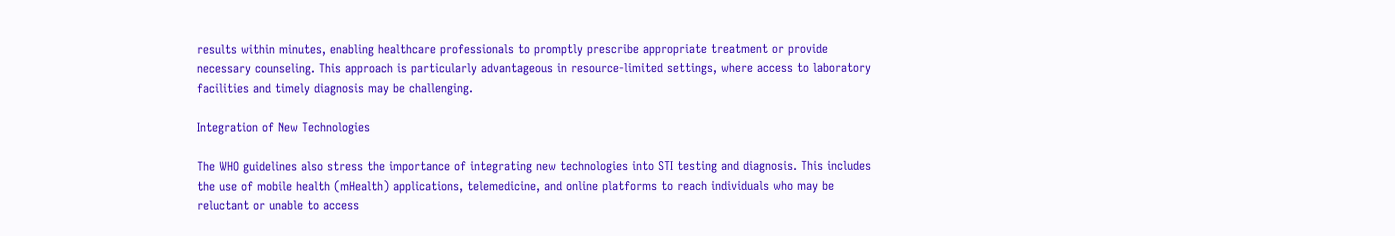results within minutes, enabling healthcare professionals to promptly prescribe appropriate treatment or provide necessary counseling. This approach is particularly advantageous in resource-limited settings, where access to laboratory facilities and timely diagnosis may be challenging.

Integration of New Technologies

The WHO guidelines also stress the importance of integrating new technologies into STI testing and diagnosis. This includes the use of mobile health (mHealth) applications, telemedicine, and online platforms to reach individuals who may be reluctant or unable to access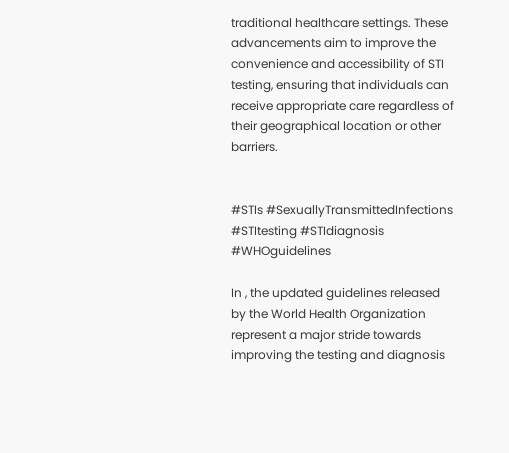traditional healthcare settings. These advancements aim to improve the convenience and accessibility of STI testing, ensuring that individuals can receive appropriate care regardless of their geographical location or other barriers.


#STIs #SexuallyTransmittedInfections #STItesting #STIdiagnosis #WHOguidelines

In , the updated guidelines released by the World Health Organization represent a major stride towards improving the testing and diagnosis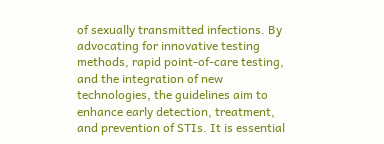of sexually transmitted infections. By advocating for innovative testing methods, rapid point-of-care testing, and the integration of new technologies, the guidelines aim to enhance early detection, treatment, and prevention of STIs. It is essential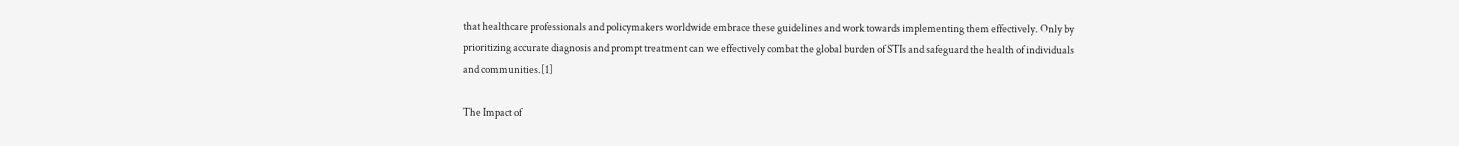that healthcare professionals and policymakers worldwide embrace these guidelines and work towards implementing them effectively. Only by prioritizing accurate diagnosis and prompt treatment can we effectively combat the global burden of STIs and safeguard the health of individuals and communities.[1]

The Impact of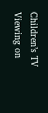Children’s TV Viewing on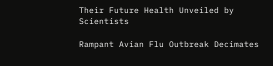Their Future Health Unveiled by Scientists

Rampant Avian Flu Outbreak Decimates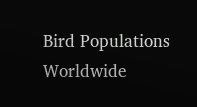Bird Populations Worldwide